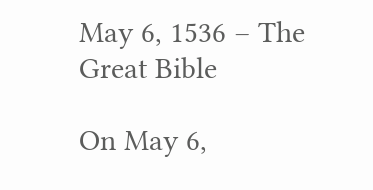May 6, 1536 – The Great Bible

On May 6,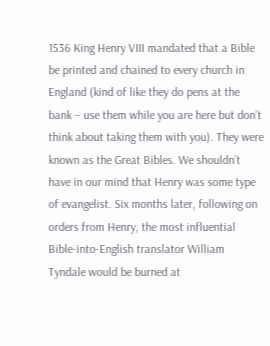1536 King Henry VIII mandated that a Bible be printed and chained to every church in England (kind of like they do pens at the bank – use them while you are here but don’t think about taking them with you). They were known as the Great Bibles. We shouldn’t have in our mind that Henry was some type of evangelist. Six months later, following on orders from Henry, the most influential Bible-into-English translator William Tyndale would be burned at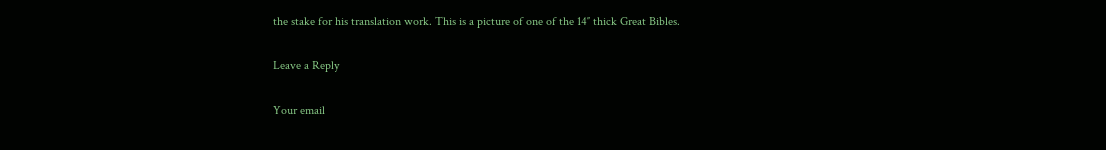the stake for his translation work. This is a picture of one of the 14″ thick Great Bibles.

Leave a Reply

Your email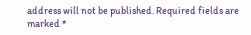address will not be published. Required fields are marked *